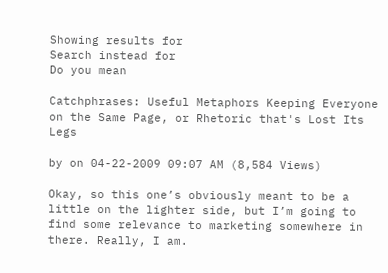Showing results for
Search instead for
Do you mean

Catchphrases: Useful Metaphors Keeping Everyone on the Same Page, or Rhetoric that's Lost Its Legs

by on 04-22-2009 09:07 AM (8,584 Views)

Okay, so this one’s obviously meant to be a little on the lighter side, but I’m going to find some relevance to marketing somewhere in there. Really, I am.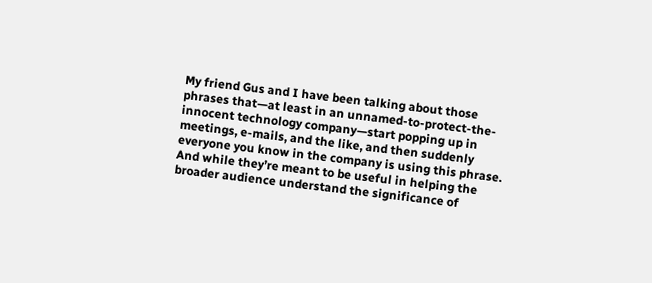My friend Gus and I have been talking about those phrases that—at least in an unnamed-to-protect-the-innocent technology company—start popping up in meetings, e-mails, and the like, and then suddenly everyone you know in the company is using this phrase. And while they’re meant to be useful in helping the broader audience understand the significance of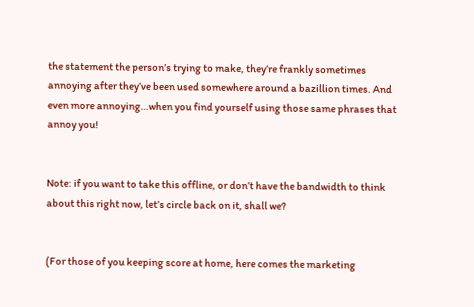the statement the person’s trying to make, they’re frankly sometimes annoying after they’ve been used somewhere around a bazillion times. And even more annoying…when you find yourself using those same phrases that annoy you!


Note: if you want to take this offline, or don’t have the bandwidth to think about this right now, let’s circle back on it, shall we?


(For those of you keeping score at home, here comes the marketing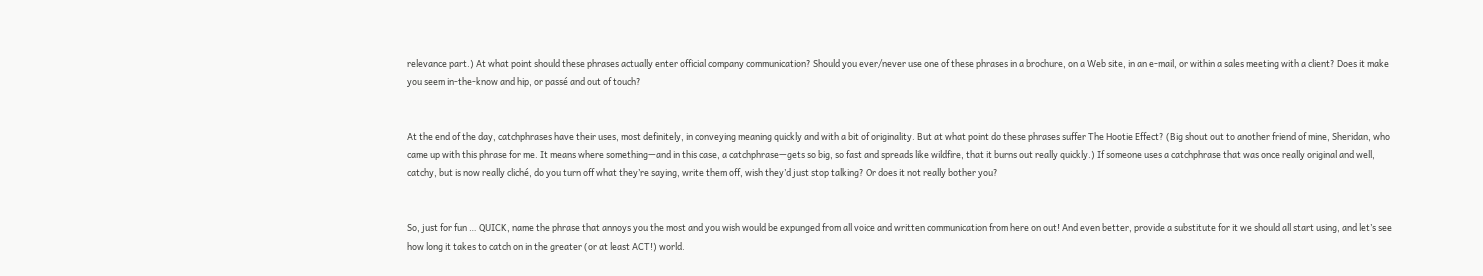relevance part.) At what point should these phrases actually enter official company communication? Should you ever/never use one of these phrases in a brochure, on a Web site, in an e-mail, or within a sales meeting with a client? Does it make you seem in-the-know and hip, or passé and out of touch?


At the end of the day, catchphrases have their uses, most definitely, in conveying meaning quickly and with a bit of originality. But at what point do these phrases suffer The Hootie Effect? (Big shout out to another friend of mine, Sheridan, who came up with this phrase for me. It means where something—and in this case, a catchphrase—gets so big, so fast and spreads like wildfire, that it burns out really quickly.) If someone uses a catchphrase that was once really original and well, catchy, but is now really cliché, do you turn off what they’re saying, write them off, wish they’d just stop talking? Or does it not really bother you?


So, just for fun … QUICK, name the phrase that annoys you the most and you wish would be expunged from all voice and written communication from here on out! And even better, provide a substitute for it we should all start using, and let’s see how long it takes to catch on in the greater (or at least ACT!) world.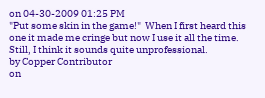on 04-30-2009 01:25 PM
"Put some skin in the game!"  When I first heard this one it made me cringe but now I use it all the time. Still, I think it sounds quite unprofessional.
by Copper Contributor
on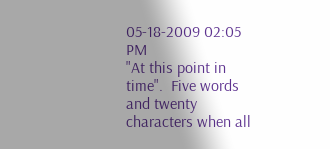05-18-2009 02:05 PM
"At this point in time".  Five words and twenty characters when all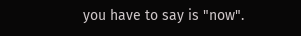you have to say is "now".